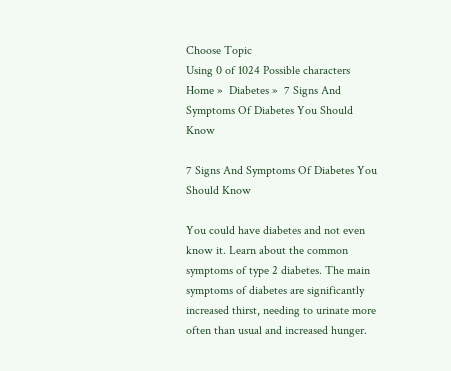Choose Topic
Using 0 of 1024 Possible characters
Home »  Diabetes »  7 Signs And Symptoms Of Diabetes You Should Know

7 Signs And Symptoms Of Diabetes You Should Know

You could have diabetes and not even know it. Learn about the common symptoms of type 2 diabetes. The main symptoms of diabetes are significantly increased thirst, needing to urinate more often than usual and increased hunger.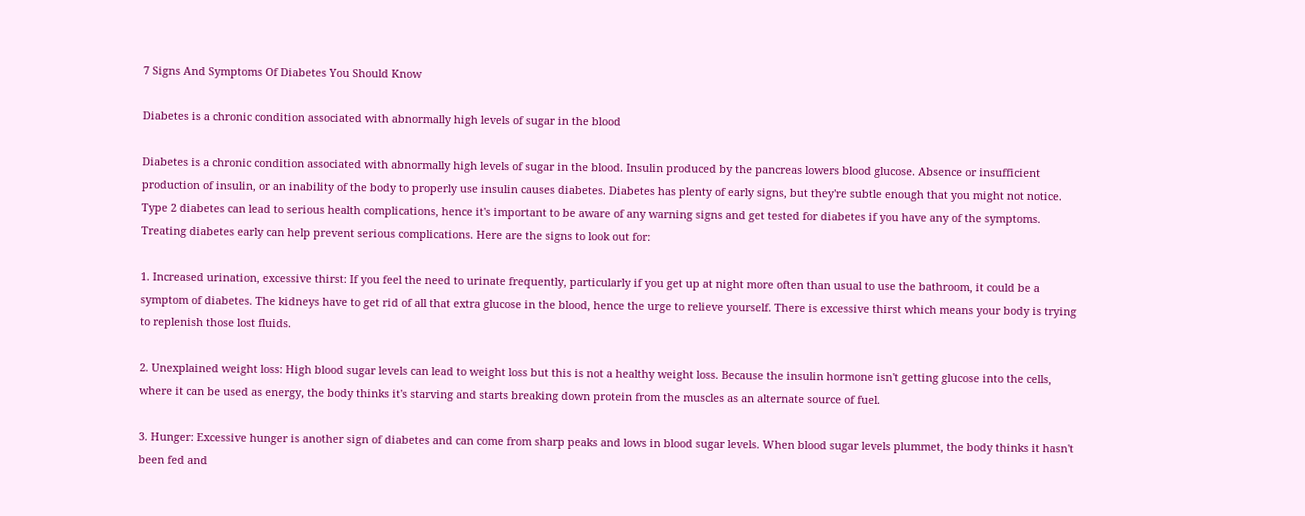7 Signs And Symptoms Of Diabetes You Should Know

Diabetes is a chronic condition associated with abnormally high levels of sugar in the blood

Diabetes is a chronic condition associated with abnormally high levels of sugar in the blood. Insulin produced by the pancreas lowers blood glucose. Absence or insufficient production of insulin, or an inability of the body to properly use insulin causes diabetes. Diabetes has plenty of early signs, but they're subtle enough that you might not notice. Type 2 diabetes can lead to serious health complications, hence it's important to be aware of any warning signs and get tested for diabetes if you have any of the symptoms. Treating diabetes early can help prevent serious complications. Here are the signs to look out for:

1. Increased urination, excessive thirst: If you feel the need to urinate frequently, particularly if you get up at night more often than usual to use the bathroom, it could be a symptom of diabetes. The kidneys have to get rid of all that extra glucose in the blood, hence the urge to relieve yourself. There is excessive thirst which means your body is trying to replenish those lost fluids.

2. Unexplained weight loss: High blood sugar levels can lead to weight loss but this is not a healthy weight loss. Because the insulin hormone isn't getting glucose into the cells, where it can be used as energy, the body thinks it's starving and starts breaking down protein from the muscles as an alternate source of fuel.

3. Hunger: Excessive hunger is another sign of diabetes and can come from sharp peaks and lows in blood sugar levels. When blood sugar levels plummet, the body thinks it hasn't been fed and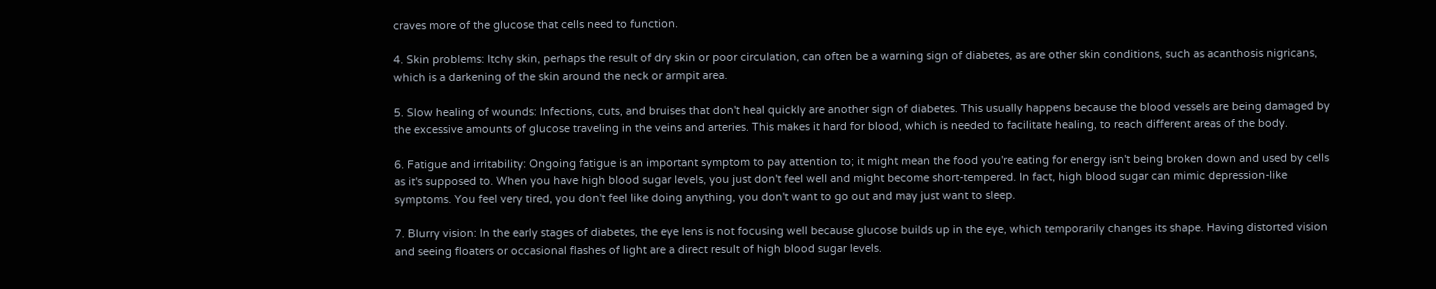craves more of the glucose that cells need to function.

4. Skin problems: Itchy skin, perhaps the result of dry skin or poor circulation, can often be a warning sign of diabetes, as are other skin conditions, such as acanthosis nigricans, which is a darkening of the skin around the neck or armpit area.

5. Slow healing of wounds: Infections, cuts, and bruises that don't heal quickly are another sign of diabetes. This usually happens because the blood vessels are being damaged by the excessive amounts of glucose traveling in the veins and arteries. This makes it hard for blood, which is needed to facilitate healing, to reach different areas of the body.

6. Fatigue and irritability: Ongoing fatigue is an important symptom to pay attention to; it might mean the food you're eating for energy isn't being broken down and used by cells as it's supposed to. When you have high blood sugar levels, you just don't feel well and might become short-tempered. In fact, high blood sugar can mimic depression-like symptoms. You feel very tired, you don't feel like doing anything, you don't want to go out and may just want to sleep.

7. Blurry vision: In the early stages of diabetes, the eye lens is not focusing well because glucose builds up in the eye, which temporarily changes its shape. Having distorted vision and seeing floaters or occasional flashes of light are a direct result of high blood sugar levels.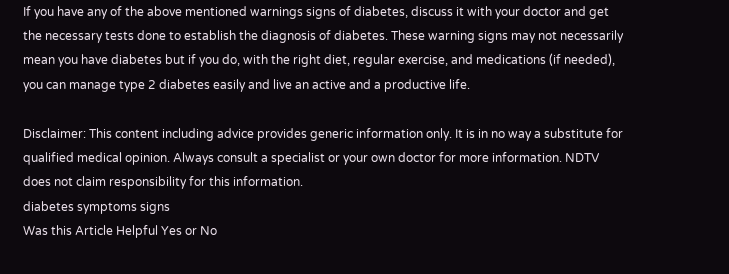If you have any of the above mentioned warnings signs of diabetes, discuss it with your doctor and get the necessary tests done to establish the diagnosis of diabetes. These warning signs may not necessarily mean you have diabetes but if you do, with the right diet, regular exercise, and medications (if needed), you can manage type 2 diabetes easily and live an active and a productive life.

Disclaimer: This content including advice provides generic information only. It is in no way a substitute for qualified medical opinion. Always consult a specialist or your own doctor for more information. NDTV does not claim responsibility for this information.
diabetes symptoms signs
Was this Article Helpful Yes or No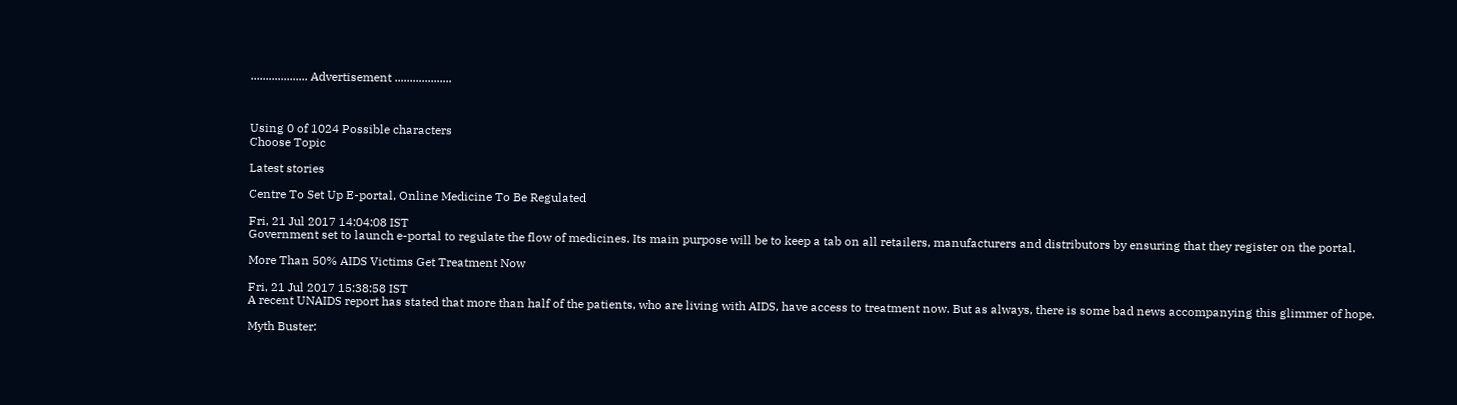................... Advertisement ...................



Using 0 of 1024 Possible characters
Choose Topic

Latest stories

Centre To Set Up E-portal, Online Medicine To Be Regulated

Fri, 21 Jul 2017 14:04:08 IST
Government set to launch e-portal to regulate the flow of medicines. Its main purpose will be to keep a tab on all retailers, manufacturers and distributors by ensuring that they register on the portal.

More Than 50% AIDS Victims Get Treatment Now

Fri, 21 Jul 2017 15:38:58 IST
A recent UNAIDS report has stated that more than half of the patients, who are living with AIDS, have access to treatment now. But as always, there is some bad news accompanying this glimmer of hope.

Myth Buster: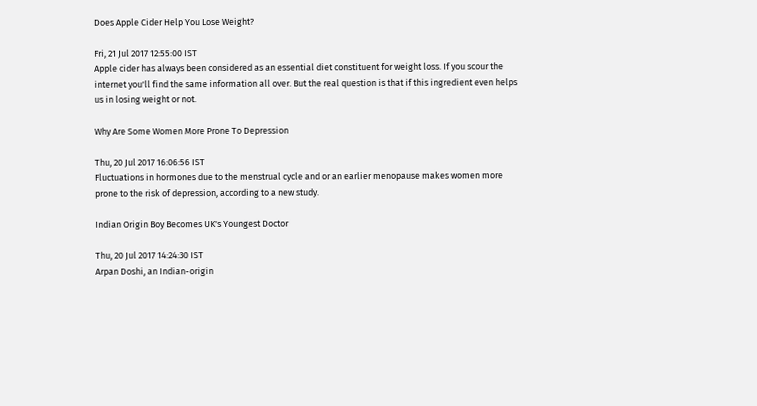Does Apple Cider Help You Lose Weight?

Fri, 21 Jul 2017 12:55:00 IST
Apple cider has always been considered as an essential diet constituent for weight loss. If you scour the internet you'll find the same information all over. But the real question is that if this ingredient even helps us in losing weight or not.

Why Are Some Women More Prone To Depression

Thu, 20 Jul 2017 16:06:56 IST
Fluctuations in hormones due to the menstrual cycle and or an earlier menopause makes women more prone to the risk of depression, according to a new study.

Indian Origin Boy Becomes UK's Youngest Doctor

Thu, 20 Jul 2017 14:24:30 IST
Arpan Doshi, an Indian-origin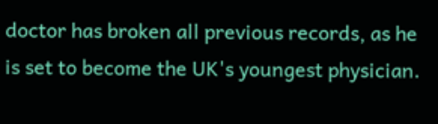doctor has broken all previous records, as he is set to become the UK's youngest physician.